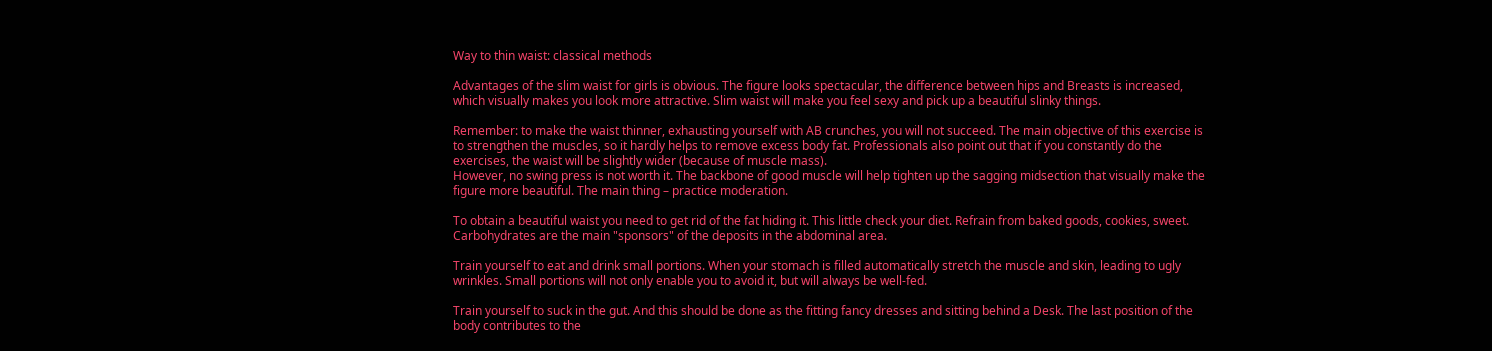Way to thin waist: classical methods

Advantages of the slim waist for girls is obvious. The figure looks spectacular, the difference between hips and Breasts is increased, which visually makes you look more attractive. Slim waist will make you feel sexy and pick up a beautiful slinky things.

Remember: to make the waist thinner, exhausting yourself with AB crunches, you will not succeed. The main objective of this exercise is to strengthen the muscles, so it hardly helps to remove excess body fat. Professionals also point out that if you constantly do the exercises, the waist will be slightly wider (because of muscle mass).
However, no swing press is not worth it. The backbone of good muscle will help tighten up the sagging midsection that visually make the figure more beautiful. The main thing – practice moderation.

To obtain a beautiful waist you need to get rid of the fat hiding it. This little check your diet. Refrain from baked goods, cookies, sweet. Carbohydrates are the main "sponsors" of the deposits in the abdominal area.

Train yourself to eat and drink small portions. When your stomach is filled automatically stretch the muscle and skin, leading to ugly wrinkles. Small portions will not only enable you to avoid it, but will always be well-fed.

Train yourself to suck in the gut. And this should be done as the fitting fancy dresses and sitting behind a Desk. The last position of the body contributes to the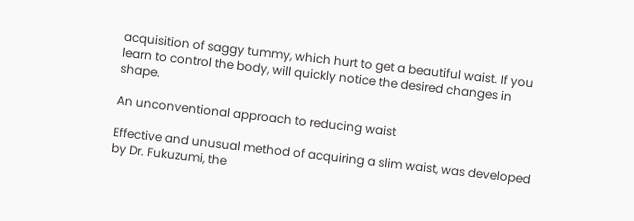acquisition of saggy tummy, which hurt to get a beautiful waist. If you learn to control the body, will quickly notice the desired changes in shape.

An unconventional approach to reducing waist

Effective and unusual method of acquiring a slim waist, was developed by Dr. Fukuzumi, the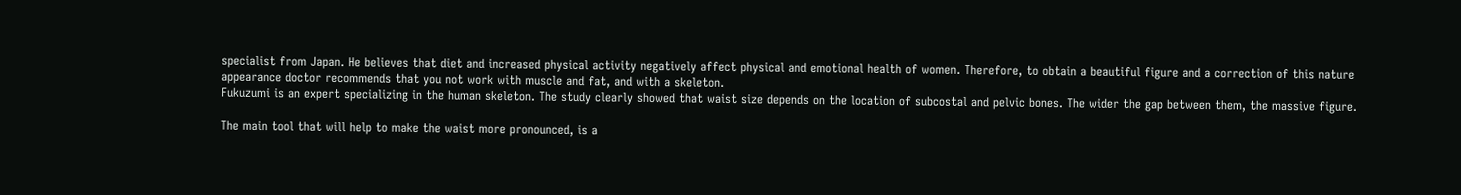specialist from Japan. He believes that diet and increased physical activity negatively affect physical and emotional health of women. Therefore, to obtain a beautiful figure and a correction of this nature appearance doctor recommends that you not work with muscle and fat, and with a skeleton.
Fukuzumi is an expert specializing in the human skeleton. The study clearly showed that waist size depends on the location of subcostal and pelvic bones. The wider the gap between them, the massive figure.

The main tool that will help to make the waist more pronounced, is a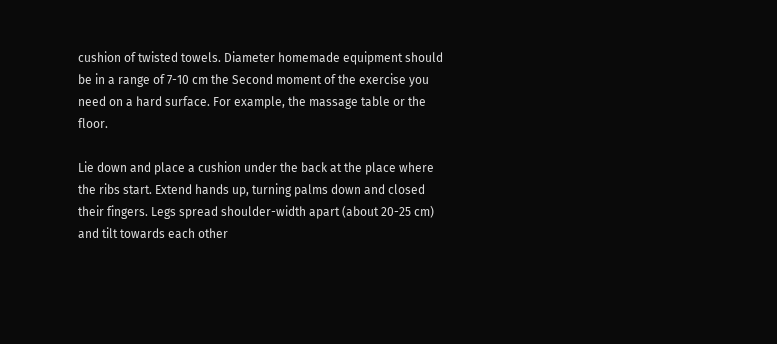cushion of twisted towels. Diameter homemade equipment should be in a range of 7-10 cm the Second moment of the exercise you need on a hard surface. For example, the massage table or the floor.

Lie down and place a cushion under the back at the place where the ribs start. Extend hands up, turning palms down and closed their fingers. Legs spread shoulder-width apart (about 20-25 cm) and tilt towards each other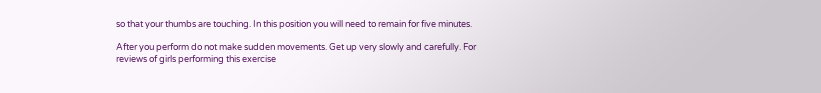so that your thumbs are touching. In this position you will need to remain for five minutes.

After you perform do not make sudden movements. Get up very slowly and carefully. For reviews of girls performing this exercise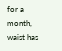for a month, waist has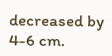decreased by 4-6 cm.